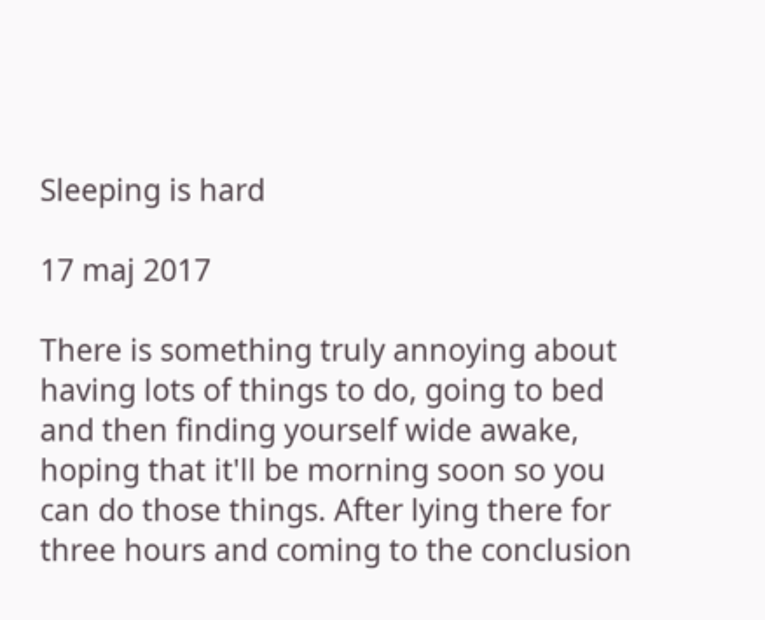Sleeping is hard

17 maj 2017

There is something truly annoying about having lots of things to do, going to bed and then finding yourself wide awake, hoping that it'll be morning soon so you can do those things. After lying there for three hours and coming to the conclusion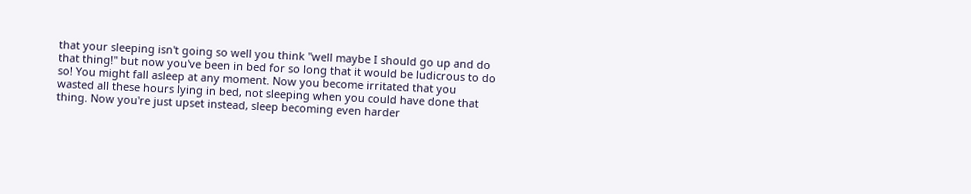that your sleeping isn't going so well you think "well maybe I should go up and do that thing!" but now you've been in bed for so long that it would be ludicrous to do so! You might fall asleep at any moment. Now you become irritated that you wasted all these hours lying in bed, not sleeping when you could have done that thing. Now you're just upset instead, sleep becoming even harder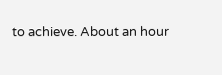to achieve. About an hour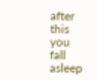after this you fall asleep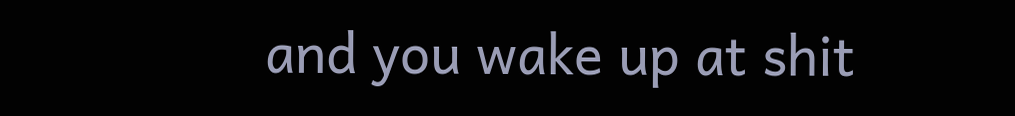and you wake up at shit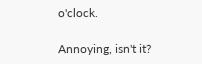o'clock.

Annoying, isn't it?